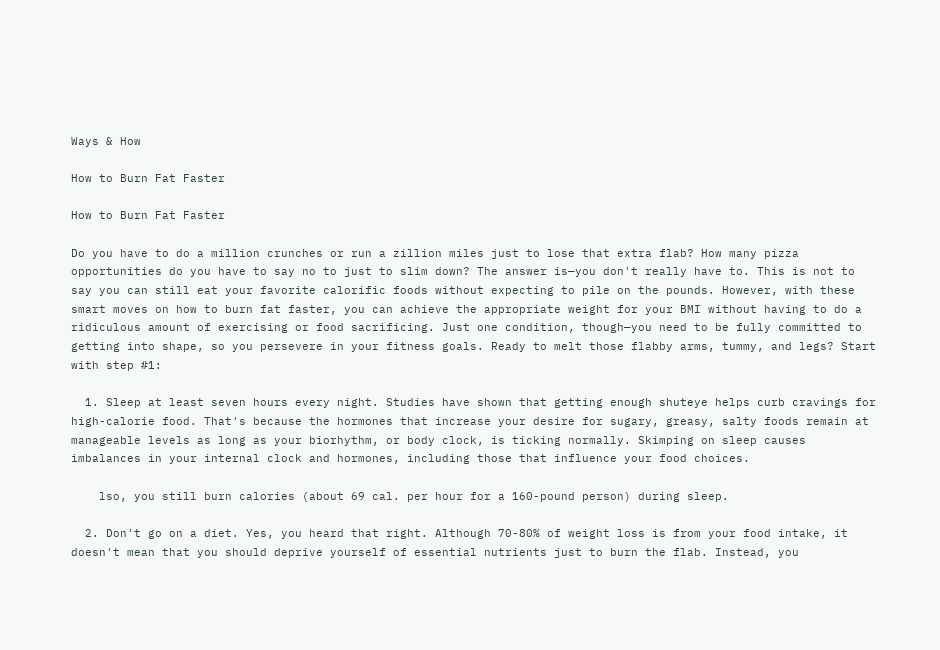Ways & How

How to Burn Fat Faster

How to Burn Fat Faster

Do you have to do a million crunches or run a zillion miles just to lose that extra flab? How many pizza opportunities do you have to say no to just to slim down? The answer is—you don't really have to. This is not to say you can still eat your favorite calorific foods without expecting to pile on the pounds. However, with these smart moves on how to burn fat faster, you can achieve the appropriate weight for your BMI without having to do a ridiculous amount of exercising or food sacrificing. Just one condition, though—you need to be fully committed to getting into shape, so you persevere in your fitness goals. Ready to melt those flabby arms, tummy, and legs? Start with step #1:

  1. Sleep at least seven hours every night. Studies have shown that getting enough shuteye helps curb cravings for high-calorie food. That's because the hormones that increase your desire for sugary, greasy, salty foods remain at manageable levels as long as your biorhythm, or body clock, is ticking normally. Skimping on sleep causes imbalances in your internal clock and hormones, including those that influence your food choices.

    lso, you still burn calories (about 69 cal. per hour for a 160-pound person) during sleep.

  2. Don't go on a diet. Yes, you heard that right. Although 70-80% of weight loss is from your food intake, it doesn't mean that you should deprive yourself of essential nutrients just to burn the flab. Instead, you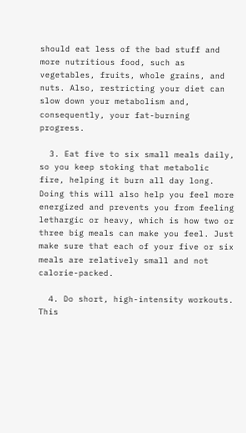should eat less of the bad stuff and more nutritious food, such as vegetables, fruits, whole grains, and nuts. Also, restricting your diet can slow down your metabolism and, consequently, your fat-burning progress.

  3. Eat five to six small meals daily, so you keep stoking that metabolic fire, helping it burn all day long. Doing this will also help you feel more energized and prevents you from feeling lethargic or heavy, which is how two or three big meals can make you feel. Just make sure that each of your five or six meals are relatively small and not calorie-packed.

  4. Do short, high-intensity workouts. This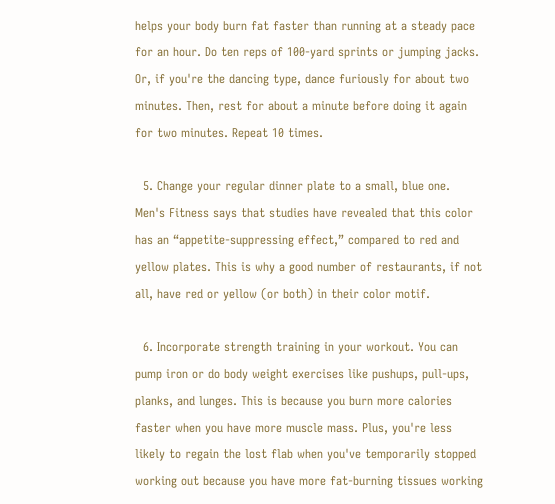helps your body burn fat faster than running at a steady pace for an hour. Do ten reps of 100-yard sprints or jumping jacks. Or, if you're the dancing type, dance furiously for about two minutes. Then, rest for about a minute before doing it again for two minutes. Repeat 10 times.

  5. Change your regular dinner plate to a small, blue one. Men's Fitness says that studies have revealed that this color has an “appetite-suppressing effect,” compared to red and yellow plates. This is why a good number of restaurants, if not all, have red or yellow (or both) in their color motif.

  6. Incorporate strength training in your workout. You can pump iron or do body weight exercises like pushups, pull-ups, planks, and lunges. This is because you burn more calories faster when you have more muscle mass. Plus, you're less likely to regain the lost flab when you've temporarily stopped working out because you have more fat-burning tissues working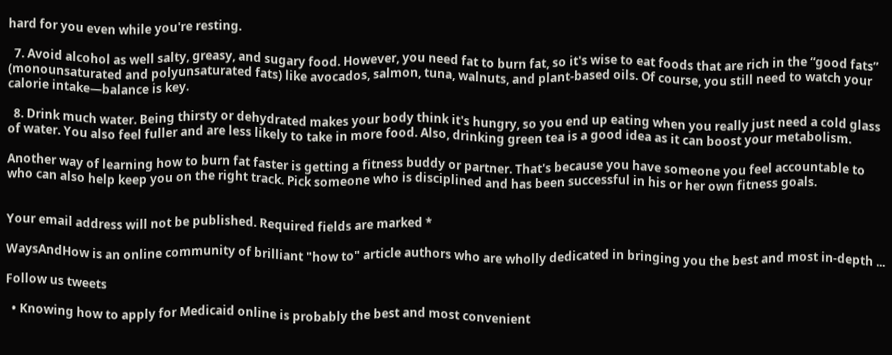hard for you even while you're resting.

  7. Avoid alcohol as well salty, greasy, and sugary food. However, you need fat to burn fat, so it's wise to eat foods that are rich in the “good fats” (monounsaturated and polyunsaturated fats) like avocados, salmon, tuna, walnuts, and plant-based oils. Of course, you still need to watch your calorie intake—balance is key.

  8. Drink much water. Being thirsty or dehydrated makes your body think it's hungry, so you end up eating when you really just need a cold glass of water. You also feel fuller and are less likely to take in more food. Also, drinking green tea is a good idea as it can boost your metabolism.

Another way of learning how to burn fat faster is getting a fitness buddy or partner. That's because you have someone you feel accountable to who can also help keep you on the right track. Pick someone who is disciplined and has been successful in his or her own fitness goals.


Your email address will not be published. Required fields are marked *

WaysAndHow is an online community of brilliant "how to" article authors who are wholly dedicated in bringing you the best and most in-depth ...

Follow us tweets

  • Knowing how to apply for Medicaid online is probably the best and most convenient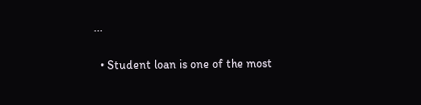...

  • Student loan is one of the most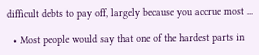difficult debts to pay off, largely because you accrue most ...

  • Most people would say that one of the hardest parts in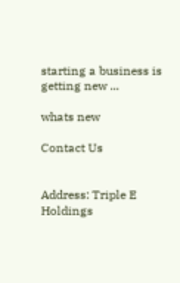starting a business is getting new ...

whats new

Contact Us


Address: Triple E Holdings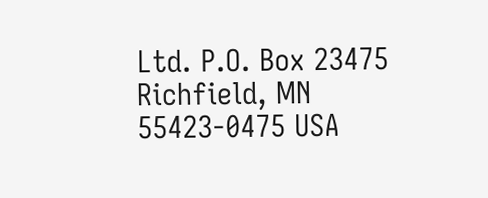Ltd. P.O. Box 23475 Richfield, MN 55423-0475 USA